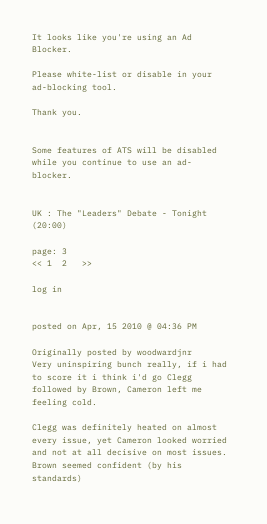It looks like you're using an Ad Blocker.

Please white-list or disable in your ad-blocking tool.

Thank you.


Some features of ATS will be disabled while you continue to use an ad-blocker.


UK : The "Leaders" Debate - Tonight (20:00)

page: 3
<< 1  2   >>

log in


posted on Apr, 15 2010 @ 04:36 PM

Originally posted by woodwardjnr
Very uninspiring bunch really, if i had to score it i think i'd go Clegg followed by Brown, Cameron left me feeling cold.

Clegg was definitely heated on almost every issue, yet Cameron looked worried and not at all decisive on most issues. Brown seemed confident (by his standards)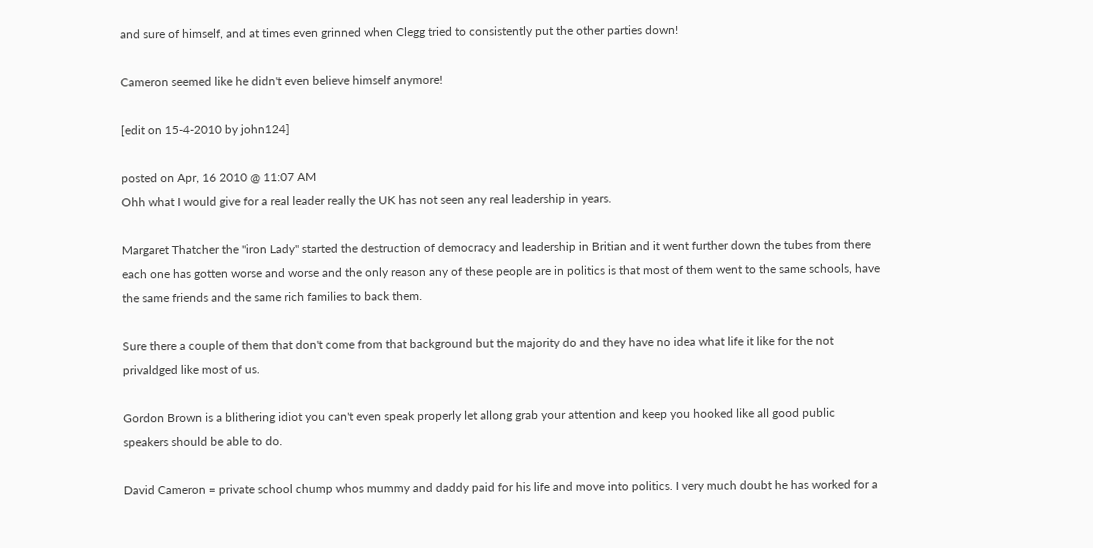and sure of himself, and at times even grinned when Clegg tried to consistently put the other parties down!

Cameron seemed like he didn't even believe himself anymore!

[edit on 15-4-2010 by john124]

posted on Apr, 16 2010 @ 11:07 AM
Ohh what I would give for a real leader really the UK has not seen any real leadership in years.

Margaret Thatcher the "iron Lady" started the destruction of democracy and leadership in Britian and it went further down the tubes from there each one has gotten worse and worse and the only reason any of these people are in politics is that most of them went to the same schools, have the same friends and the same rich families to back them.

Sure there a couple of them that don't come from that background but the majority do and they have no idea what life it like for the not privaldged like most of us.

Gordon Brown is a blithering idiot you can't even speak properly let allong grab your attention and keep you hooked like all good public speakers should be able to do.

David Cameron = private school chump whos mummy and daddy paid for his life and move into politics. I very much doubt he has worked for a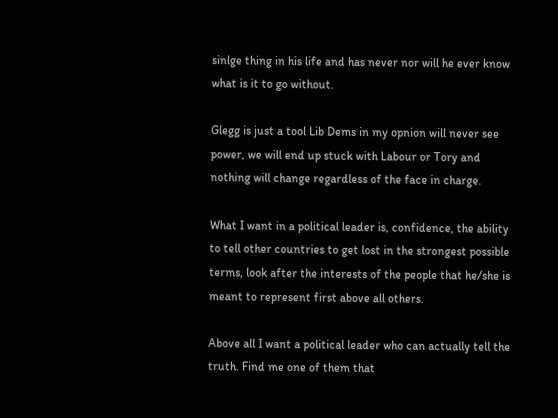sinlge thing in his life and has never nor will he ever know what is it to go without.

Glegg is just a tool Lib Dems in my opnion will never see power, we will end up stuck with Labour or Tory and nothing will change regardless of the face in charge.

What I want in a political leader is, confidence, the ability to tell other countries to get lost in the strongest possible terms, look after the interests of the people that he/she is meant to represent first above all others.

Above all I want a political leader who can actually tell the truth. Find me one of them that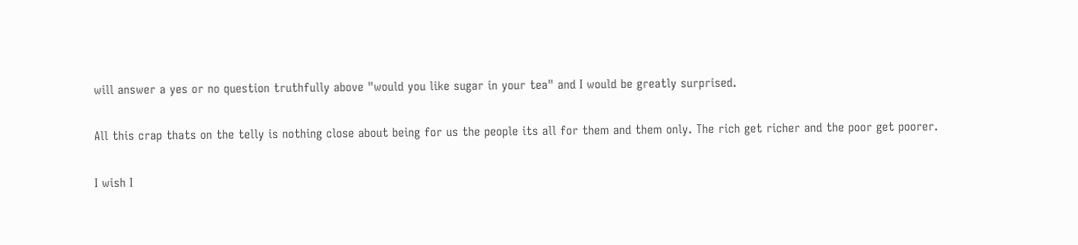will answer a yes or no question truthfully above "would you like sugar in your tea" and I would be greatly surprised.

All this crap thats on the telly is nothing close about being for us the people its all for them and them only. The rich get richer and the poor get poorer.

I wish I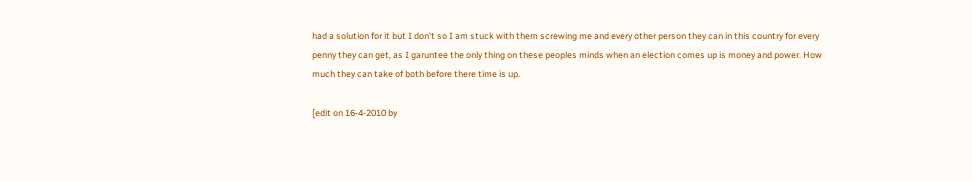had a solution for it but I don't so I am stuck with them screwing me and every other person they can in this country for every penny they can get, as I garuntee the only thing on these peoples minds when an election comes up is money and power. How much they can take of both before there time is up.

[edit on 16-4-2010 by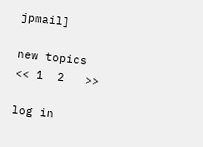jpmail]

new topics
<< 1  2   >>

log in